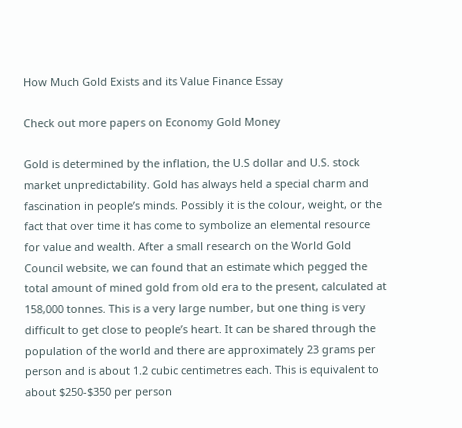How Much Gold Exists and its Value Finance Essay

Check out more papers on Economy Gold Money

Gold is determined by the inflation, the U.S dollar and U.S. stock market unpredictability. Gold has always held a special charm and fascination in people’s minds. Possibly it is the colour, weight, or the fact that over time it has come to symbolize an elemental resource for value and wealth. After a small research on the World Gold Council website, we can found that an estimate which pegged the total amount of mined gold from old era to the present, calculated at 158,000 tonnes. This is a very large number, but one thing is very difficult to get close to people’s heart. It can be shared through the population of the world and there are approximately 23 grams per person and is about 1.2 cubic centimetres each. This is equivalent to about $250-$350 per person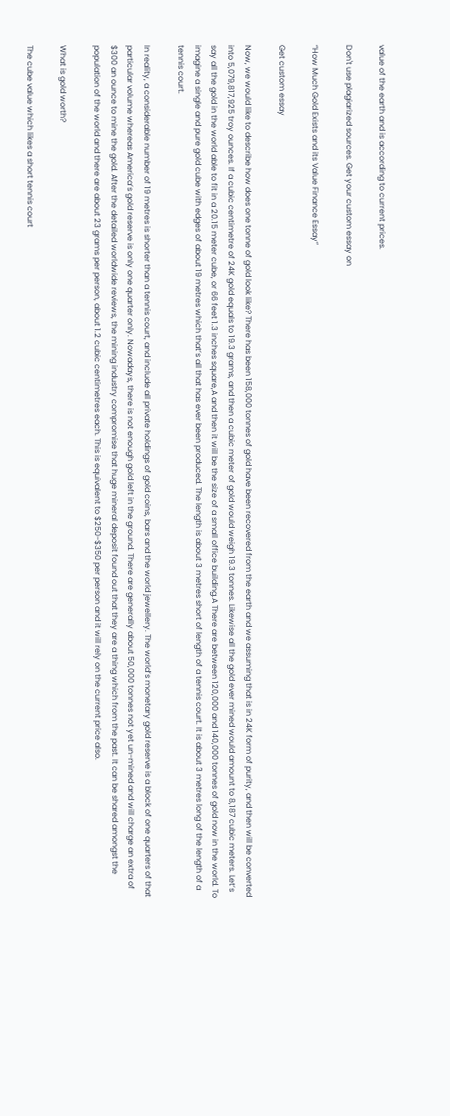value of the earth and is according to current prices.

Don't use plagiarized sources. Get your custom essay on

“How Much Gold Exists and its Value Finance Essay”

Get custom essay

Now, we would like to describe how does one tonne of gold look like? There has been 158,000 tonnes of gold have been recovered from the earth and we assuming that is in 24K form of purity, and then will be converted into 5,079,817,925 troy ounces. If a cubic centimetre of 24K gold equals to 19.3 grams, and then a cubic meter of gold would weigh 19.3 tonnes. Likewise all the gold ever mined would amount to 8,187 cubic meters. Let’s say all the gold in the world able to fit in a 20.15 meter cube, or 66 feet 1.3 inches square,A and then it will be the size of a small office building.A There are between 120,000 and 140,000 tonnes of gold now in the world. To imagine a single and pure gold cube with edges of about 19 metres which that’s all that has ever been produced. The length is about 3 metres short of length of a tennis court. It is about 3 metres long of the length of a tennis court.

In reality, a considerable number of 19 metres is shorter than a tennis court, and include all private holdings of gold coins, bars and the world jewellery. The world’s monetary gold reserve is a block of one quarters of that particular volume whereas America’s gold reserve is only one quarter only. Nowadays, there is not enough gold left in the ground. There are generally about 50,000 tonnes not yet un-mined and will charge an extra of $300 an ounce to mine the gold. After the detailed worldwide reviews, the mining industry compromise that huge mineral deposit found out that they are a thing which from the past. It can be shared amongst the population of the world and there are about 23 grams per person, about 1.2 cubic centimetres each. This is equivalent to $250-$350 per person and it will rely on the current price also.

What is gold worth?

The cube value which likes a short tennis court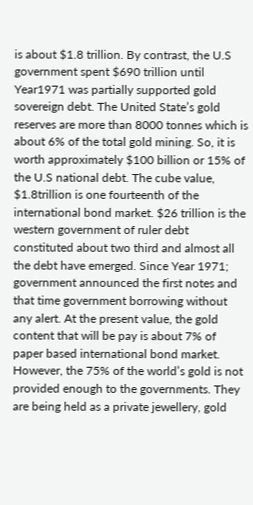is about $1.8 trillion. By contrast, the U.S government spent $690 trillion until Year1971 was partially supported gold sovereign debt. The United State’s gold reserves are more than 8000 tonnes which is about 6% of the total gold mining. So, it is worth approximately $100 billion or 15% of the U.S national debt. The cube value, $1.8trillion is one fourteenth of the international bond market. $26 trillion is the western government of ruler debt constituted about two third and almost all the debt have emerged. Since Year 1971; government announced the first notes and that time government borrowing without any alert. At the present value, the gold content that will be pay is about 7% of paper based international bond market. However, the 75% of the world’s gold is not provided enough to the governments. They are being held as a private jewellery, gold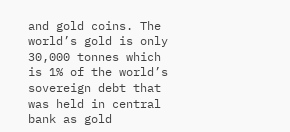and gold coins. The world’s gold is only 30,000 tonnes which is 1% of the world’s sovereign debt that was held in central bank as gold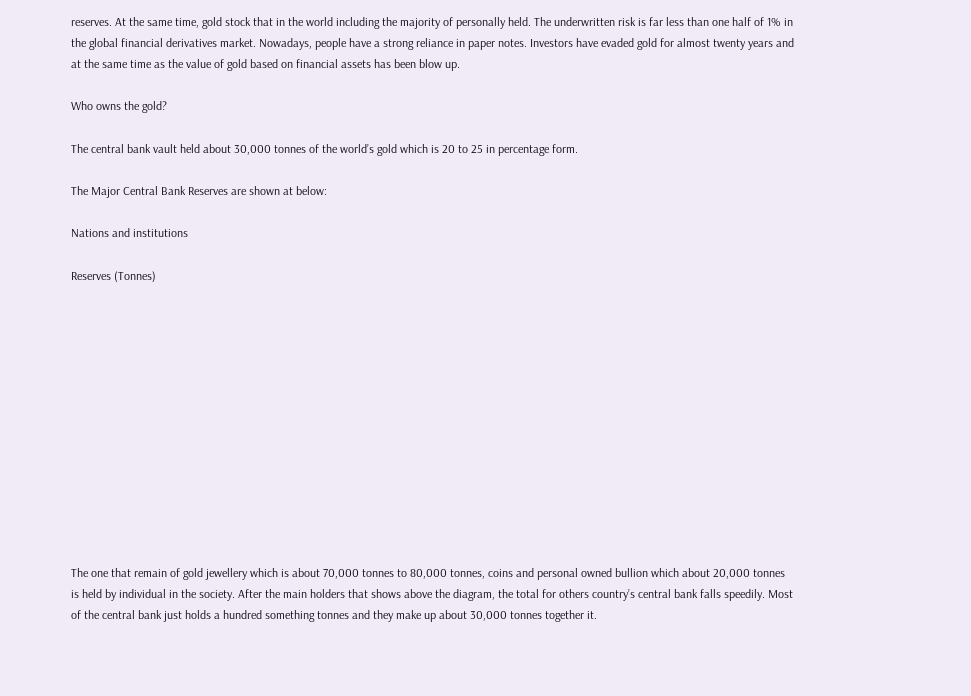reserves. At the same time, gold stock that in the world including the majority of personally held. The underwritten risk is far less than one half of 1% in the global financial derivatives market. Nowadays, people have a strong reliance in paper notes. Investors have evaded gold for almost twenty years and at the same time as the value of gold based on financial assets has been blow up.

Who owns the gold?

The central bank vault held about 30,000 tonnes of the world’s gold which is 20 to 25 in percentage form.

The Major Central Bank Reserves are shown at below:

Nations and institutions

Reserves (Tonnes)













The one that remain of gold jewellery which is about 70,000 tonnes to 80,000 tonnes, coins and personal owned bullion which about 20,000 tonnes is held by individual in the society. After the main holders that shows above the diagram, the total for others country’s central bank falls speedily. Most of the central bank just holds a hundred something tonnes and they make up about 30,000 tonnes together it.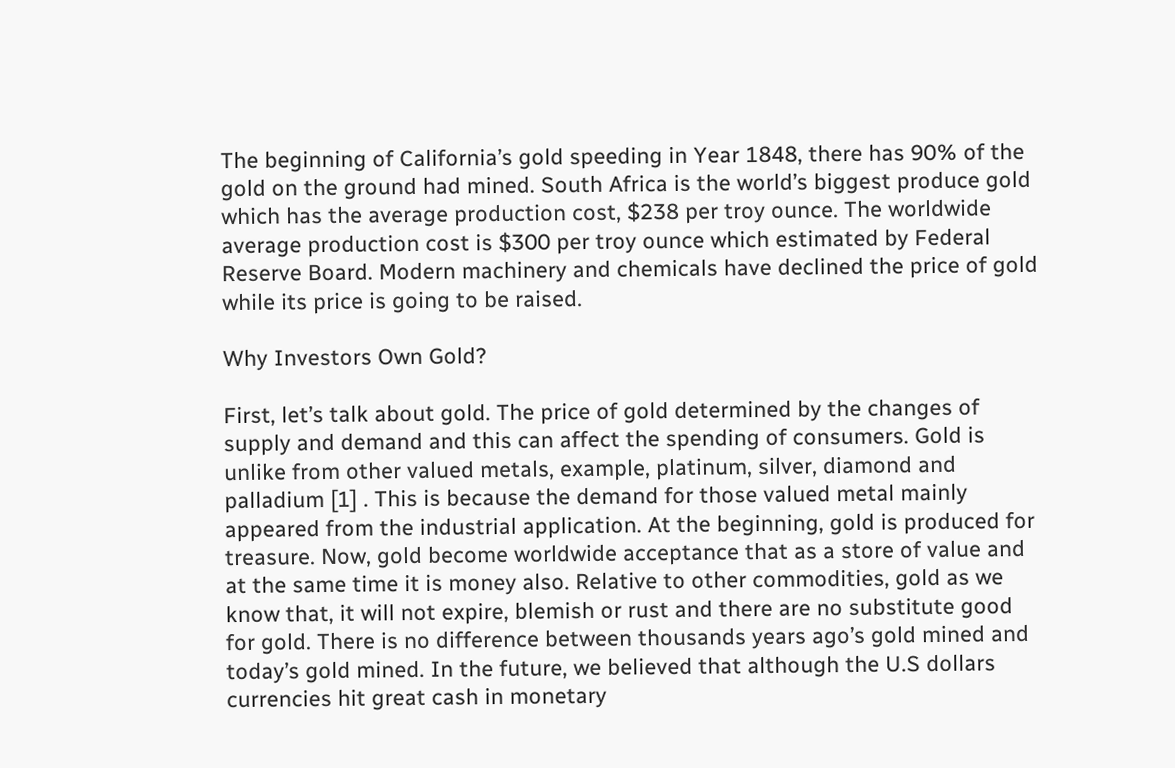The beginning of California’s gold speeding in Year 1848, there has 90% of the gold on the ground had mined. South Africa is the world’s biggest produce gold which has the average production cost, $238 per troy ounce. The worldwide average production cost is $300 per troy ounce which estimated by Federal Reserve Board. Modern machinery and chemicals have declined the price of gold while its price is going to be raised.

Why Investors Own Gold?

First, let’s talk about gold. The price of gold determined by the changes of supply and demand and this can affect the spending of consumers. Gold is unlike from other valued metals, example, platinum, silver, diamond and palladium [1] . This is because the demand for those valued metal mainly appeared from the industrial application. At the beginning, gold is produced for treasure. Now, gold become worldwide acceptance that as a store of value and at the same time it is money also. Relative to other commodities, gold as we know that, it will not expire, blemish or rust and there are no substitute good for gold. There is no difference between thousands years ago’s gold mined and today’s gold mined. In the future, we believed that although the U.S dollars currencies hit great cash in monetary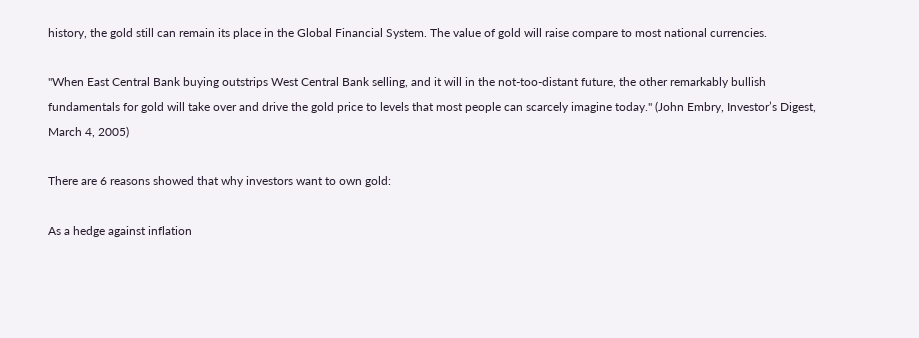history, the gold still can remain its place in the Global Financial System. The value of gold will raise compare to most national currencies.

"When East Central Bank buying outstrips West Central Bank selling, and it will in the not-too-distant future, the other remarkably bullish fundamentals for gold will take over and drive the gold price to levels that most people can scarcely imagine today." (John Embry, Investor’s Digest, March 4, 2005)

There are 6 reasons showed that why investors want to own gold:

As a hedge against inflation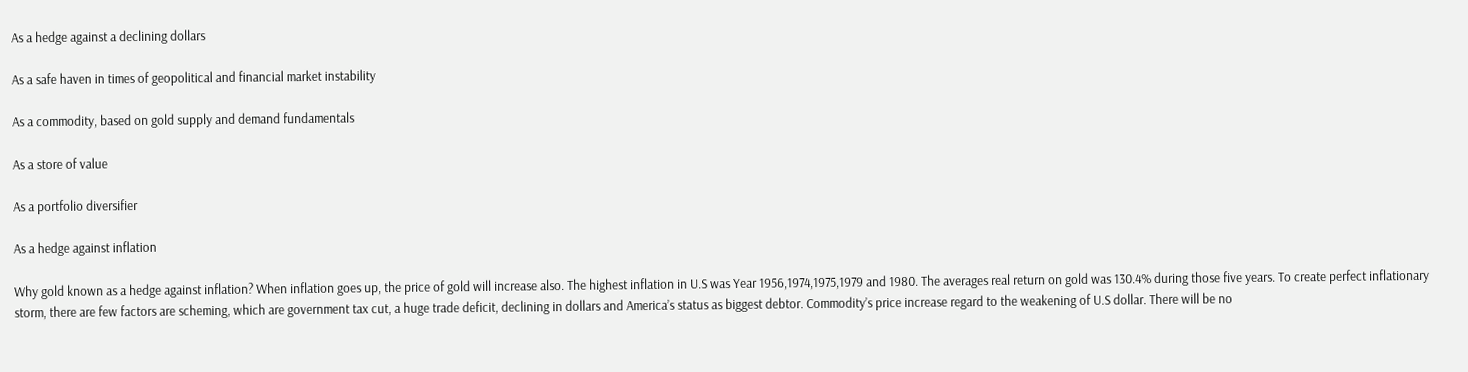As a hedge against a declining dollars

As a safe haven in times of geopolitical and financial market instability

As a commodity, based on gold supply and demand fundamentals

As a store of value

As a portfolio diversifier

As a hedge against inflation

Why gold known as a hedge against inflation? When inflation goes up, the price of gold will increase also. The highest inflation in U.S was Year 1956,1974,1975,1979 and 1980. The averages real return on gold was 130.4% during those five years. To create perfect inflationary storm, there are few factors are scheming, which are government tax cut, a huge trade deficit, declining in dollars and America’s status as biggest debtor. Commodity’s price increase regard to the weakening of U.S dollar. There will be no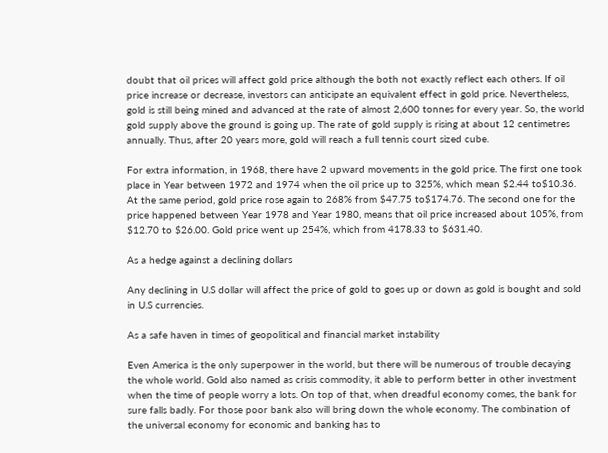doubt that oil prices will affect gold price although the both not exactly reflect each others. If oil price increase or decrease, investors can anticipate an equivalent effect in gold price. Nevertheless, gold is still being mined and advanced at the rate of almost 2,600 tonnes for every year. So, the world gold supply above the ground is going up. The rate of gold supply is rising at about 12 centimetres annually. Thus, after 20 years more, gold will reach a full tennis court sized cube.

For extra information, in 1968, there have 2 upward movements in the gold price. The first one took place in Year between 1972 and 1974 when the oil price up to 325%, which mean $2.44 to$10.36. At the same period, gold price rose again to 268% from $47.75 to$174.76. The second one for the price happened between Year 1978 and Year 1980, means that oil price increased about 105%, from $12.70 to $26.00. Gold price went up 254%, which from 4178.33 to $631.40.

As a hedge against a declining dollars

Any declining in U.S dollar will affect the price of gold to goes up or down as gold is bought and sold in U.S currencies.

As a safe haven in times of geopolitical and financial market instability

Even America is the only superpower in the world, but there will be numerous of trouble decaying the whole world. Gold also named as crisis commodity, it able to perform better in other investment when the time of people worry a lots. On top of that, when dreadful economy comes, the bank for sure falls badly. For those poor bank also will bring down the whole economy. The combination of the universal economy for economic and banking has to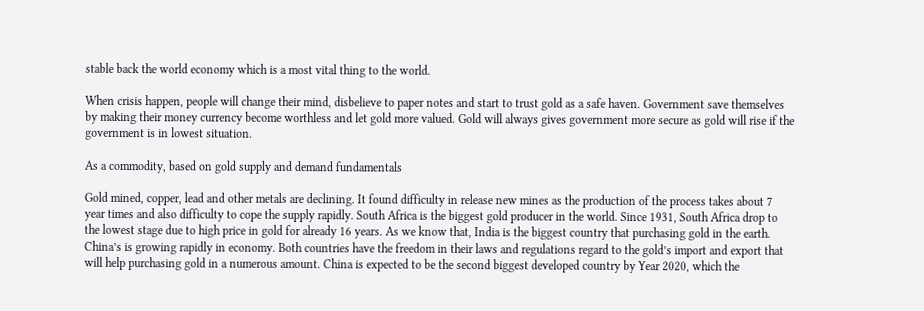stable back the world economy which is a most vital thing to the world.

When crisis happen, people will change their mind, disbelieve to paper notes and start to trust gold as a safe haven. Government save themselves by making their money currency become worthless and let gold more valued. Gold will always gives government more secure as gold will rise if the government is in lowest situation.

As a commodity, based on gold supply and demand fundamentals

Gold mined, copper, lead and other metals are declining. It found difficulty in release new mines as the production of the process takes about 7 year times and also difficulty to cope the supply rapidly. South Africa is the biggest gold producer in the world. Since 1931, South Africa drop to the lowest stage due to high price in gold for already 16 years. As we know that, India is the biggest country that purchasing gold in the earth. China’s is growing rapidly in economy. Both countries have the freedom in their laws and regulations regard to the gold’s import and export that will help purchasing gold in a numerous amount. China is expected to be the second biggest developed country by Year 2020, which the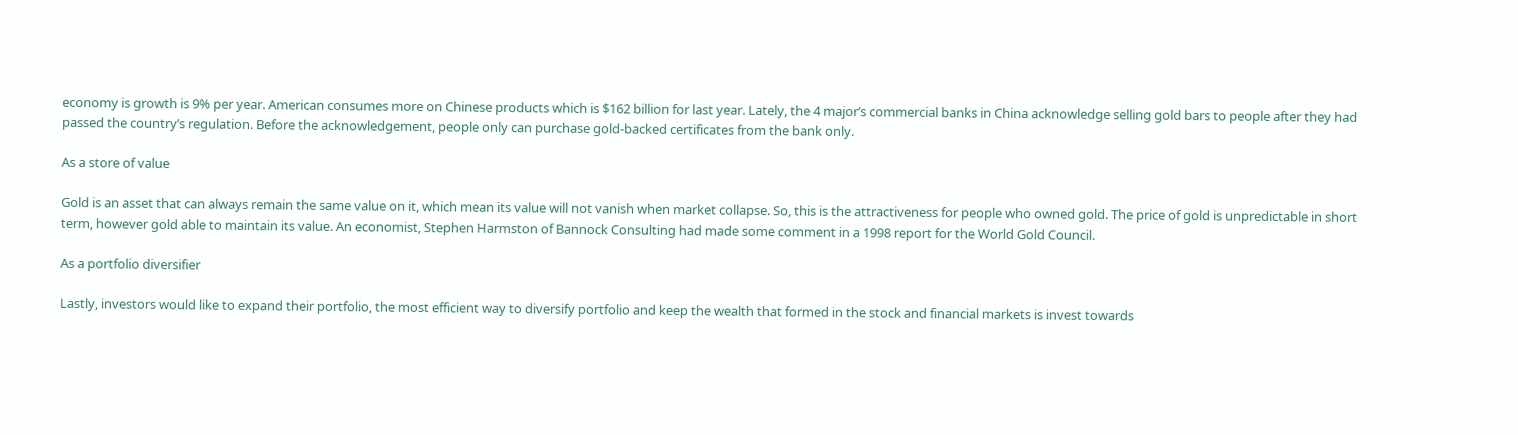economy is growth is 9% per year. American consumes more on Chinese products which is $162 billion for last year. Lately, the 4 major’s commercial banks in China acknowledge selling gold bars to people after they had passed the country’s regulation. Before the acknowledgement, people only can purchase gold-backed certificates from the bank only.

As a store of value

Gold is an asset that can always remain the same value on it, which mean its value will not vanish when market collapse. So, this is the attractiveness for people who owned gold. The price of gold is unpredictable in short term, however gold able to maintain its value. An economist, Stephen Harmston of Bannock Consulting had made some comment in a 1998 report for the World Gold Council.

As a portfolio diversifier

Lastly, investors would like to expand their portfolio, the most efficient way to diversify portfolio and keep the wealth that formed in the stock and financial markets is invest towards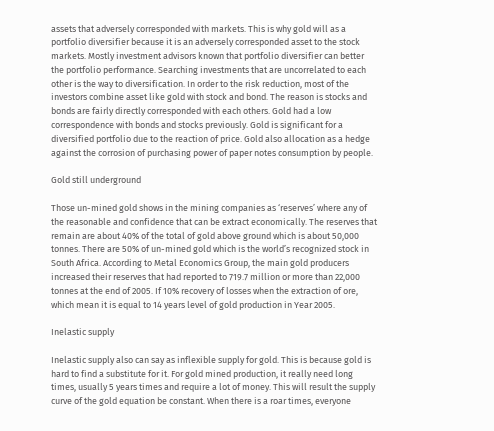assets that adversely corresponded with markets. This is why gold will as a portfolio diversifier because it is an adversely corresponded asset to the stock markets. Mostly investment advisors known that portfolio diversifier can better the portfolio performance. Searching investments that are uncorrelated to each other is the way to diversification. In order to the risk reduction, most of the investors combine asset like gold with stock and bond. The reason is stocks and bonds are fairly directly corresponded with each others. Gold had a low correspondence with bonds and stocks previously. Gold is significant for a diversified portfolio due to the reaction of price. Gold also allocation as a hedge against the corrosion of purchasing power of paper notes consumption by people.

Gold still underground

Those un-mined gold shows in the mining companies as ‘reserves’ where any of the reasonable and confidence that can be extract economically. The reserves that remain are about 40% of the total of gold above ground which is about 50,000 tonnes. There are 50% of un-mined gold which is the world’s recognized stock in South Africa. According to Metal Economics Group, the main gold producers increased their reserves that had reported to 719.7 million or more than 22,000 tonnes at the end of 2005. If 10% recovery of losses when the extraction of ore, which mean it is equal to 14 years level of gold production in Year 2005.

Inelastic supply

Inelastic supply also can say as inflexible supply for gold. This is because gold is hard to find a substitute for it. For gold mined production, it really need long times, usually 5 years times and require a lot of money. This will result the supply curve of the gold equation be constant. When there is a roar times, everyone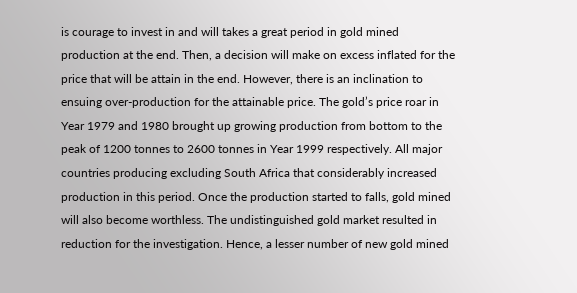is courage to invest in and will takes a great period in gold mined production at the end. Then, a decision will make on excess inflated for the price that will be attain in the end. However, there is an inclination to ensuing over-production for the attainable price. The gold’s price roar in Year 1979 and 1980 brought up growing production from bottom to the peak of 1200 tonnes to 2600 tonnes in Year 1999 respectively. All major countries producing excluding South Africa that considerably increased production in this period. Once the production started to falls, gold mined will also become worthless. The undistinguished gold market resulted in reduction for the investigation. Hence, a lesser number of new gold mined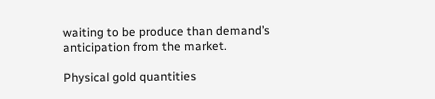waiting to be produce than demand’s anticipation from the market.

Physical gold quantities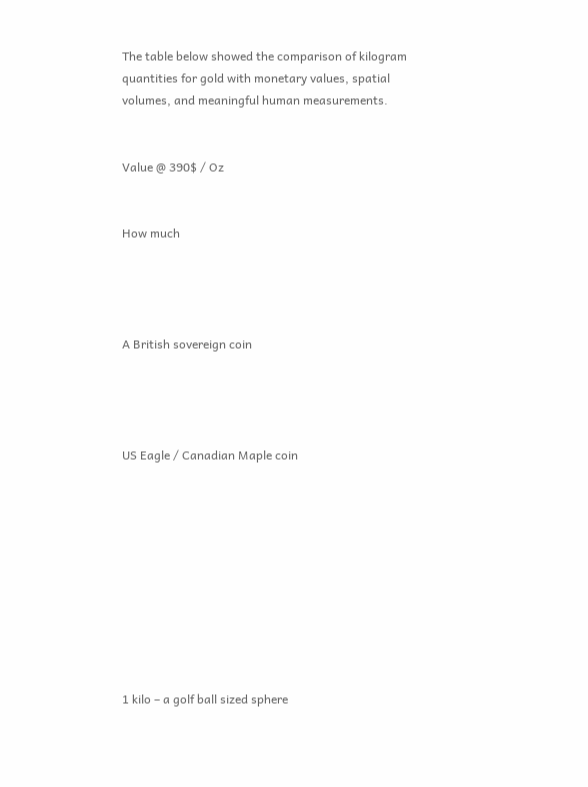The table below showed the comparison of kilogram quantities for gold with monetary values, spatial volumes, and meaningful human measurements.


Value @ 390$ / Oz


How much




A British sovereign coin




US Eagle / Canadian Maple coin










1 kilo – a golf ball sized sphere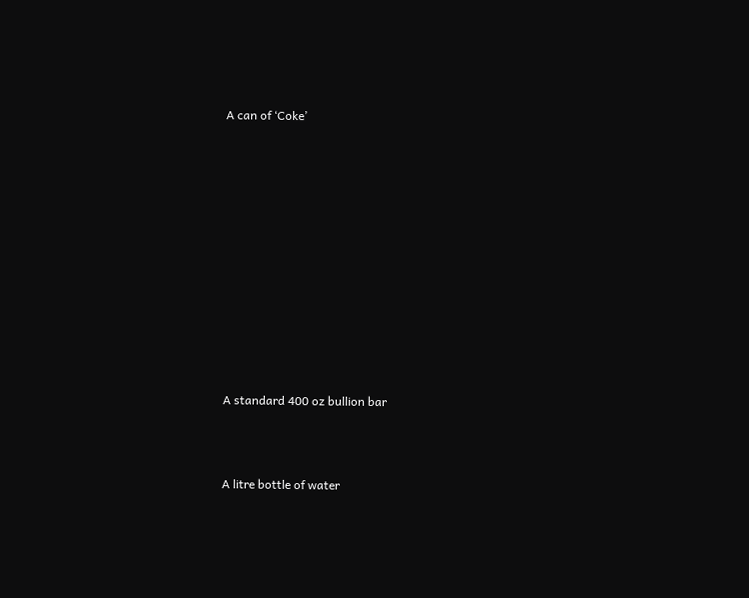A can of ‘Coke’
















A standard 400 oz bullion bar




A litre bottle of water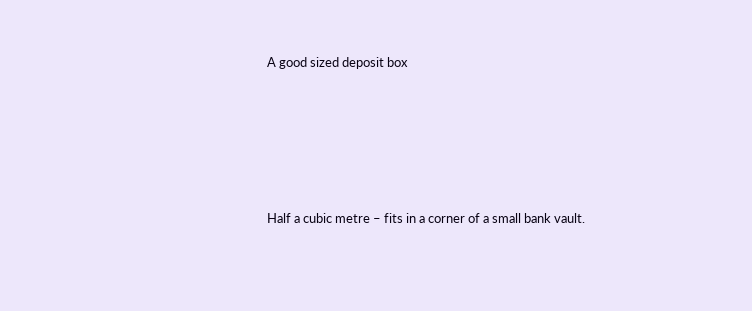A good sized deposit box







Half a cubic metre – fits in a corner of a small bank vault.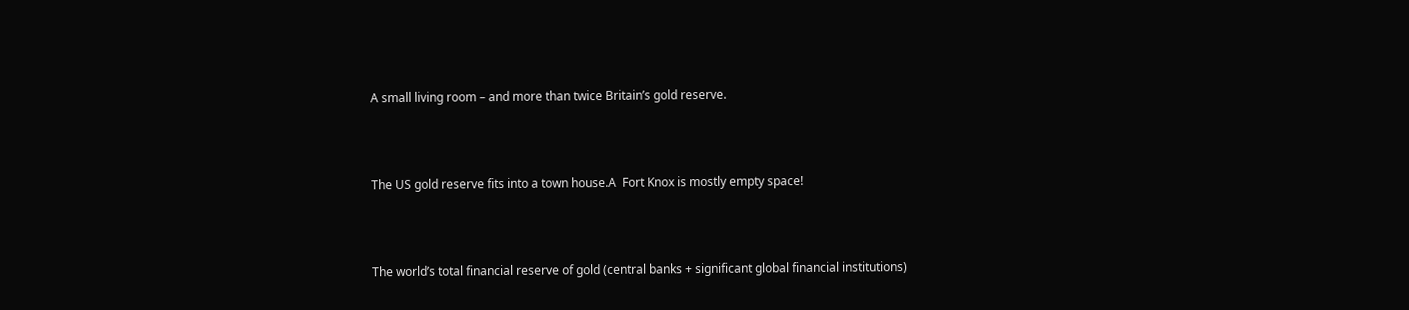A small living room – and more than twice Britain’s gold reserve.




The US gold reserve fits into a town house.A  Fort Knox is mostly empty space!




The world’s total financial reserve of gold (central banks + significant global financial institutions)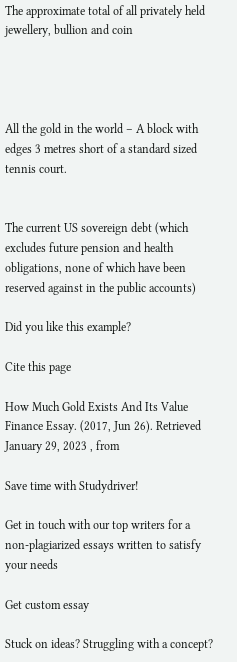The approximate total of all privately held jewellery, bullion and coin




All the gold in the world – A block with edges 3 metres short of a standard sized tennis court.


The current US sovereign debt (which excludes future pension and health obligations, none of which have been reserved against in the public accounts)

Did you like this example?

Cite this page

How Much Gold Exists And Its Value Finance Essay. (2017, Jun 26). Retrieved January 29, 2023 , from

Save time with Studydriver!

Get in touch with our top writers for a non-plagiarized essays written to satisfy your needs

Get custom essay

Stuck on ideas? Struggling with a concept?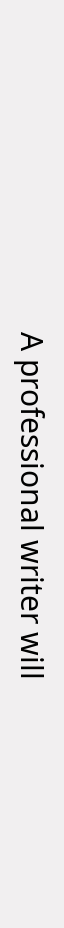A professional writer will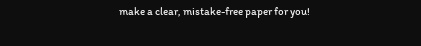make a clear, mistake-free paper for you!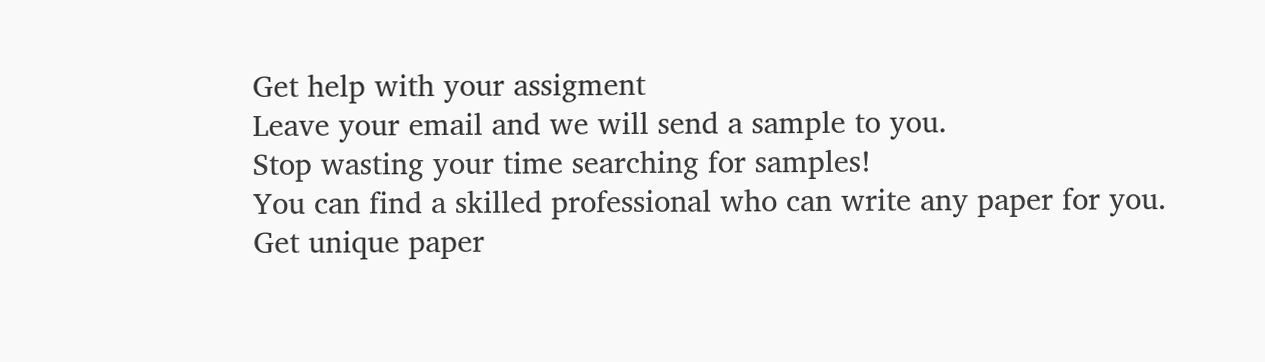Get help with your assigment
Leave your email and we will send a sample to you.
Stop wasting your time searching for samples!
You can find a skilled professional who can write any paper for you.
Get unique paper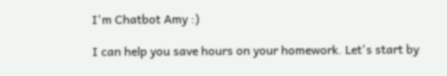I'm Chatbot Amy :)

I can help you save hours on your homework. Let's start by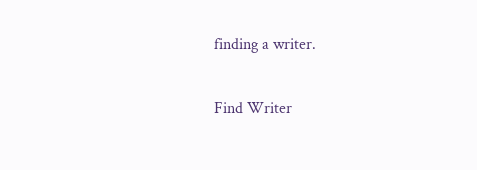finding a writer.

Find Writer